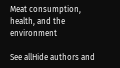Meat consumption, health, and the environment

See allHide authors and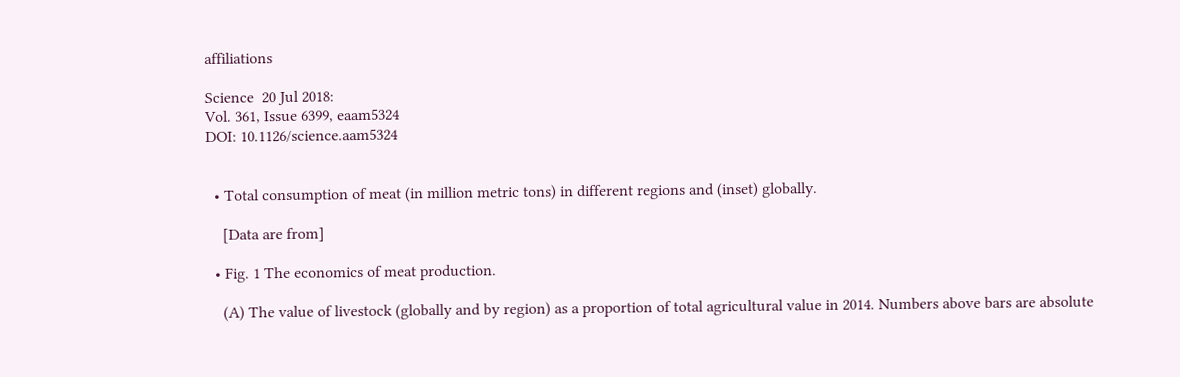affiliations

Science  20 Jul 2018:
Vol. 361, Issue 6399, eaam5324
DOI: 10.1126/science.aam5324


  • Total consumption of meat (in million metric tons) in different regions and (inset) globally.

    [Data are from]

  • Fig. 1 The economics of meat production.

    (A) The value of livestock (globally and by region) as a proportion of total agricultural value in 2014. Numbers above bars are absolute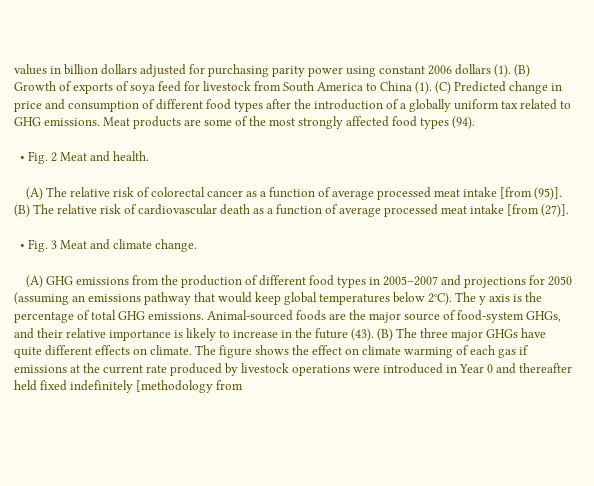values in billion dollars adjusted for purchasing parity power using constant 2006 dollars (1). (B) Growth of exports of soya feed for livestock from South America to China (1). (C) Predicted change in price and consumption of different food types after the introduction of a globally uniform tax related to GHG emissions. Meat products are some of the most strongly affected food types (94).

  • Fig. 2 Meat and health.

    (A) The relative risk of colorectal cancer as a function of average processed meat intake [from (95)]. (B) The relative risk of cardiovascular death as a function of average processed meat intake [from (27)].

  • Fig. 3 Meat and climate change.

    (A) GHG emissions from the production of different food types in 2005–2007 and projections for 2050 (assuming an emissions pathway that would keep global temperatures below 2°C). The y axis is the percentage of total GHG emissions. Animal-sourced foods are the major source of food-system GHGs, and their relative importance is likely to increase in the future (43). (B) The three major GHGs have quite different effects on climate. The figure shows the effect on climate warming of each gas if emissions at the current rate produced by livestock operations were introduced in Year 0 and thereafter held fixed indefinitely [methodology from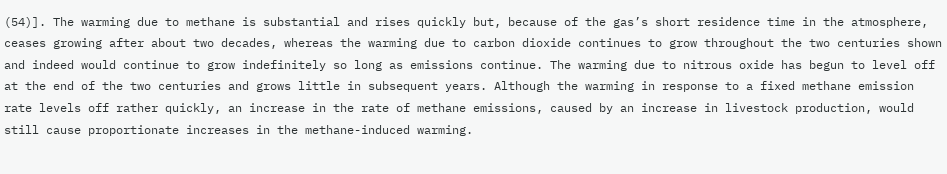(54)]. The warming due to methane is substantial and rises quickly but, because of the gas’s short residence time in the atmosphere, ceases growing after about two decades, whereas the warming due to carbon dioxide continues to grow throughout the two centuries shown and indeed would continue to grow indefinitely so long as emissions continue. The warming due to nitrous oxide has begun to level off at the end of the two centuries and grows little in subsequent years. Although the warming in response to a fixed methane emission rate levels off rather quickly, an increase in the rate of methane emissions, caused by an increase in livestock production, would still cause proportionate increases in the methane-induced warming.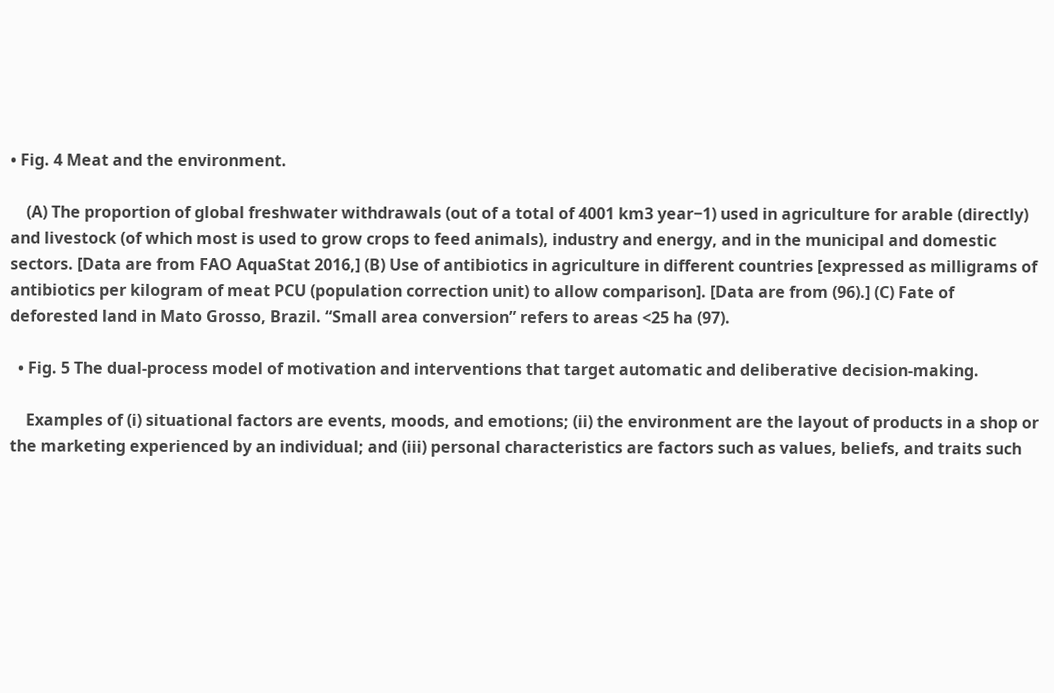• Fig. 4 Meat and the environment.

    (A) The proportion of global freshwater withdrawals (out of a total of 4001 km3 year−1) used in agriculture for arable (directly) and livestock (of which most is used to grow crops to feed animals), industry and energy, and in the municipal and domestic sectors. [Data are from FAO AquaStat 2016,] (B) Use of antibiotics in agriculture in different countries [expressed as milligrams of antibiotics per kilogram of meat PCU (population correction unit) to allow comparison]. [Data are from (96).] (C) Fate of deforested land in Mato Grosso, Brazil. “Small area conversion” refers to areas <25 ha (97).

  • Fig. 5 The dual-process model of motivation and interventions that target automatic and deliberative decision-making.

    Examples of (i) situational factors are events, moods, and emotions; (ii) the environment are the layout of products in a shop or the marketing experienced by an individual; and (iii) personal characteristics are factors such as values, beliefs, and traits such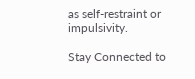as self-restraint or impulsivity.

Stay Connected to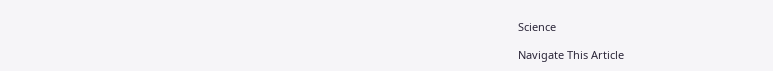Science

Navigate This Article